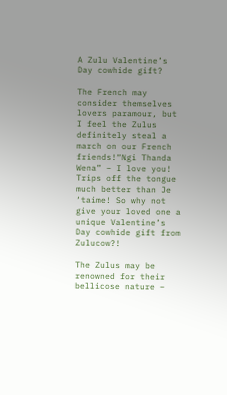A Zulu Valentine’s Day cowhide gift?

The French may consider themselves lovers paramour, but I feel the Zulus definitely steal a march on our French friends!“Ngi Thanda Wena” – I love you! Trips off the tongue much better than Je ‘taime! So why not give your loved one a unique Valentine’s Day cowhide gift from Zulucow?!

The Zulus may be renowned for their bellicose nature –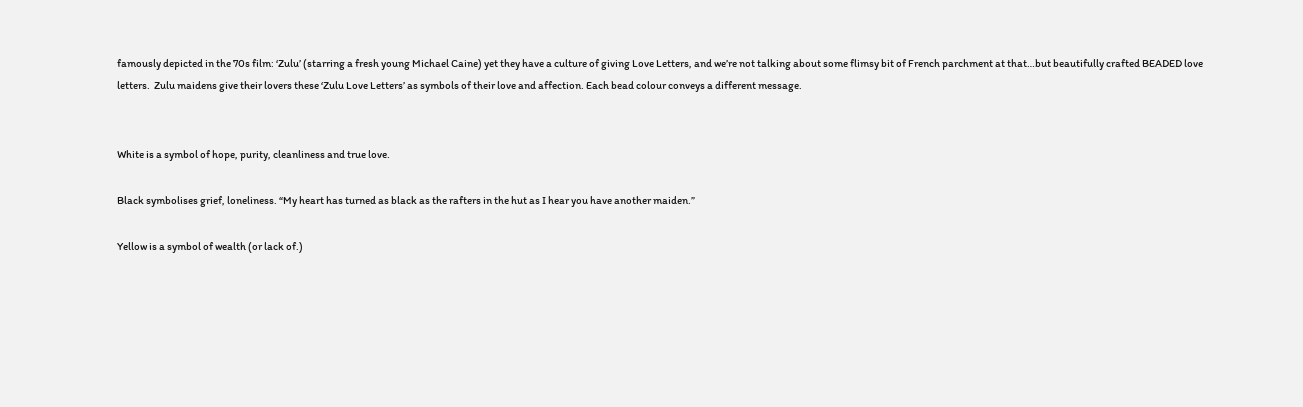famously depicted in the 70s film: ‘Zulu’ (starring a fresh young Michael Caine) yet they have a culture of giving Love Letters, and we’re not talking about some flimsy bit of French parchment at that…but beautifully crafted BEADED love letters.  Zulu maidens give their lovers these ‘Zulu Love Letters’ as symbols of their love and affection. Each bead colour conveys a different message.


White is a symbol of hope, purity, cleanliness and true love.

Black symbolises grief, loneliness. “My heart has turned as black as the rafters in the hut as I hear you have another maiden.”

Yellow is a symbol of wealth (or lack of.)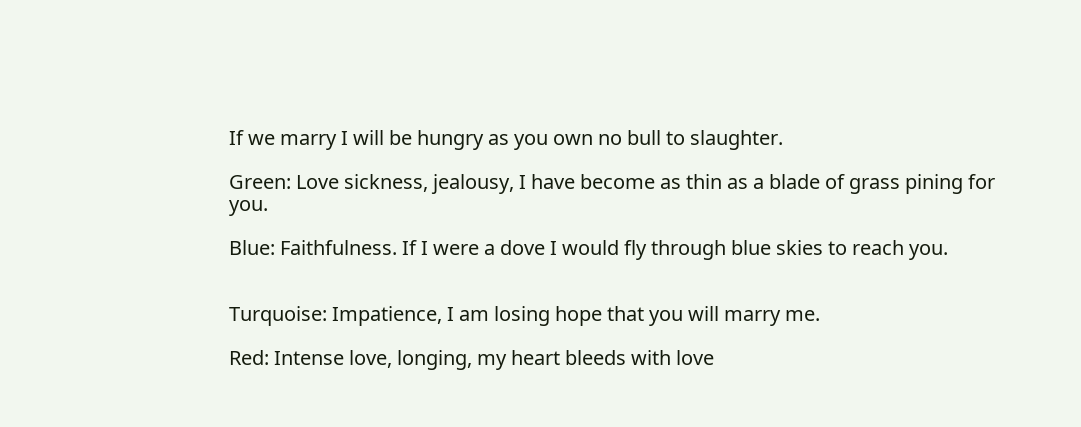If we marry I will be hungry as you own no bull to slaughter.

Green: Love sickness, jealousy, I have become as thin as a blade of grass pining for you.

Blue: Faithfulness. If I were a dove I would fly through blue skies to reach you.


Turquoise: Impatience, I am losing hope that you will marry me.

Red: Intense love, longing, my heart bleeds with love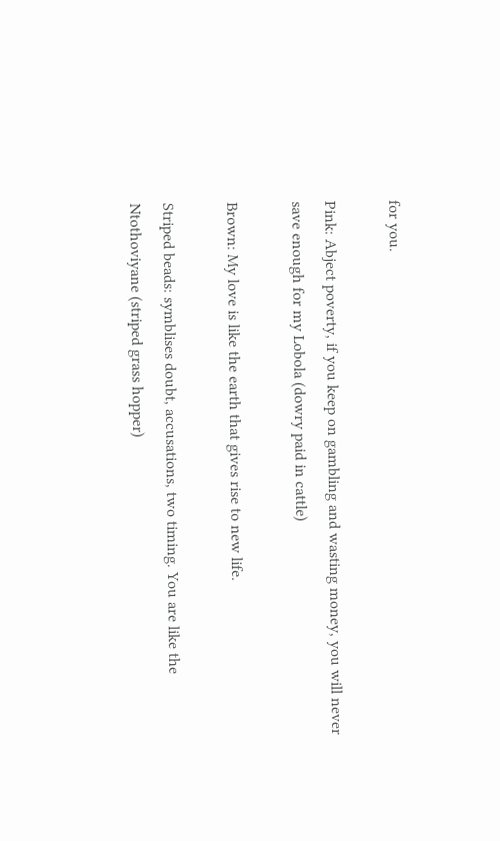for you.

Pink: Abject poverty, if you keep on gambling and wasting money, you will never save enough for my Lobola (dowry paid in cattle)

Brown: My love is like the earth that gives rise to new life.

Striped beads: symblises doubt, accusations, two timing. You are like the Ntothoviyane (striped grass hopper)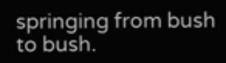springing from bush to bush.